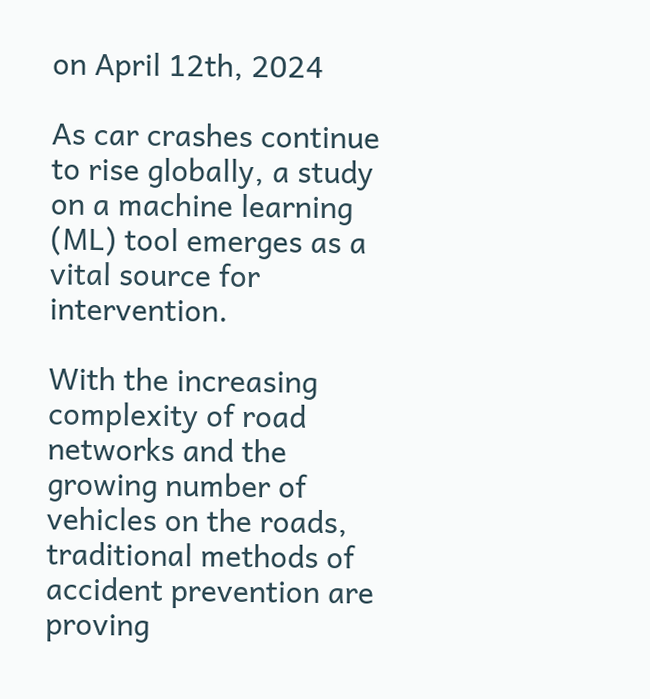on April 12th, 2024

As car crashes continue to rise globally, a study on a machine learning (ML) tool emerges as a vital source for intervention.

With the increasing complexity of road networks and the growing number of vehicles on the roads, traditional methods of accident prevention are proving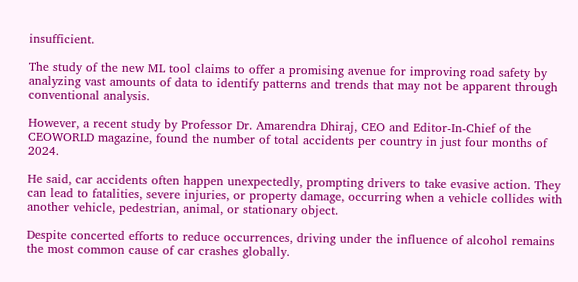insufficient.

The study of the new ML tool claims to offer a promising avenue for improving road safety by analyzing vast amounts of data to identify patterns and trends that may not be apparent through conventional analysis.

However, a recent study by Professor Dr. Amarendra Dhiraj, CEO and Editor-In-Chief of the CEOWORLD magazine, found the number of total accidents per country in just four months of 2024.

He said, car accidents often happen unexpectedly, prompting drivers to take evasive action. They can lead to fatalities, severe injuries, or property damage, occurring when a vehicle collides with another vehicle, pedestrian, animal, or stationary object.

Despite concerted efforts to reduce occurrences, driving under the influence of alcohol remains the most common cause of car crashes globally.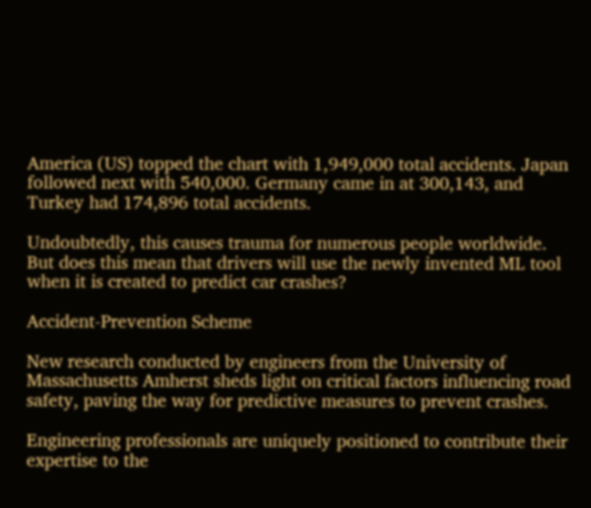America (US) topped the chart with 1,949,000 total accidents. Japan followed next with 540,000. Germany came in at 300,143, and Turkey had 174,896 total accidents.

Undoubtedly, this causes trauma for numerous people worldwide. But does this mean that drivers will use the newly invented ML tool when it is created to predict car crashes?

Accident-Prevention Scheme

New research conducted by engineers from the University of Massachusetts Amherst sheds light on critical factors influencing road safety, paving the way for predictive measures to prevent crashes.

Engineering professionals are uniquely positioned to contribute their expertise to the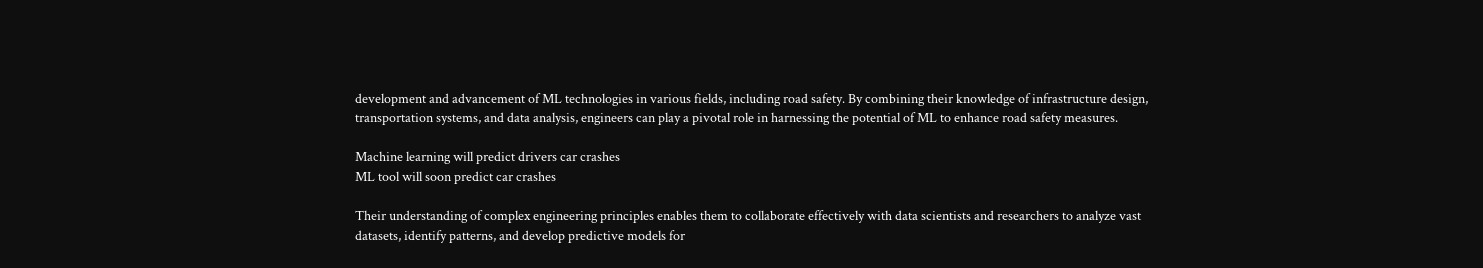development and advancement of ML technologies in various fields, including road safety. By combining their knowledge of infrastructure design, transportation systems, and data analysis, engineers can play a pivotal role in harnessing the potential of ML to enhance road safety measures.

Machine learning will predict drivers car crashes
ML tool will soon predict car crashes

Their understanding of complex engineering principles enables them to collaborate effectively with data scientists and researchers to analyze vast datasets, identify patterns, and develop predictive models for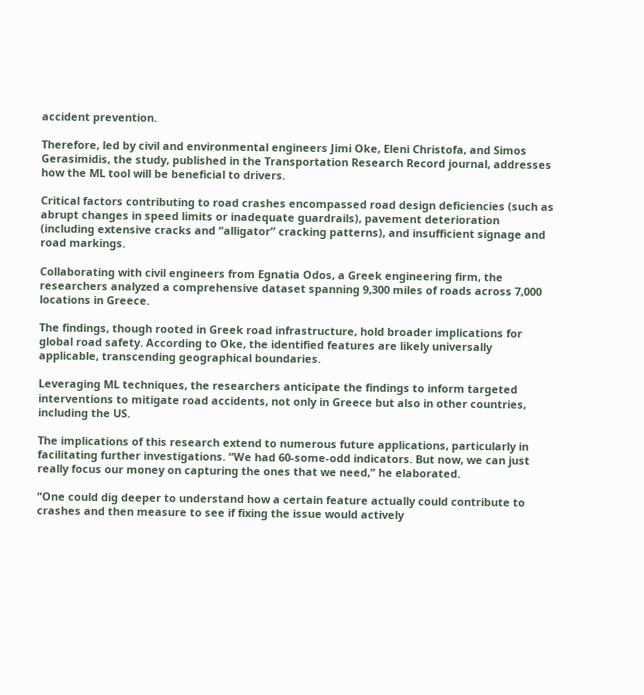accident prevention.

Therefore, led by civil and environmental engineers Jimi Oke, Eleni Christofa, and Simos Gerasimidis, the study, published in the Transportation Research Record journal, addresses how the ML tool will be beneficial to drivers.

Critical factors contributing to road crashes encompassed road design deficiencies (such as abrupt changes in speed limits or inadequate guardrails), pavement deterioration (including extensive cracks and “alligator” cracking patterns), and insufficient signage and road markings.

Collaborating with civil engineers from Egnatia Odos, a Greek engineering firm, the researchers analyzed a comprehensive dataset spanning 9,300 miles of roads across 7,000 locations in Greece.

The findings, though rooted in Greek road infrastructure, hold broader implications for global road safety. According to Oke, the identified features are likely universally applicable, transcending geographical boundaries.

Leveraging ML techniques, the researchers anticipate the findings to inform targeted interventions to mitigate road accidents, not only in Greece but also in other countries, including the US.

The implications of this research extend to numerous future applications, particularly in facilitating further investigations. “We had 60-some-odd indicators. But now, we can just really focus our money on capturing the ones that we need,” he elaborated.

“One could dig deeper to understand how a certain feature actually could contribute to crashes and then measure to see if fixing the issue would actively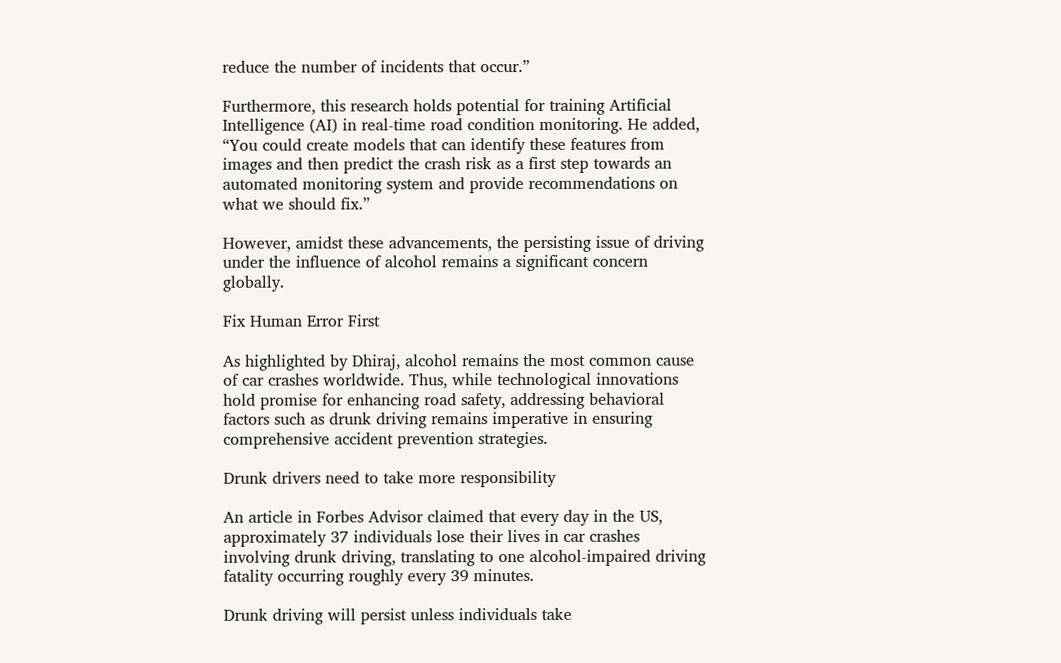reduce the number of incidents that occur.”

Furthermore, this research holds potential for training Artificial Intelligence (AI) in real-time road condition monitoring. He added, “You could create models that can identify these features from images and then predict the crash risk as a first step towards an automated monitoring system and provide recommendations on what we should fix.”

However, amidst these advancements, the persisting issue of driving under the influence of alcohol remains a significant concern globally.

Fix Human Error First

As highlighted by Dhiraj, alcohol remains the most common cause of car crashes worldwide. Thus, while technological innovations hold promise for enhancing road safety, addressing behavioral factors such as drunk driving remains imperative in ensuring comprehensive accident prevention strategies.

Drunk drivers need to take more responsibility

An article in Forbes Advisor claimed that every day in the US, approximately 37 individuals lose their lives in car crashes involving drunk driving, translating to one alcohol-impaired driving fatality occurring roughly every 39 minutes.

Drunk driving will persist unless individuals take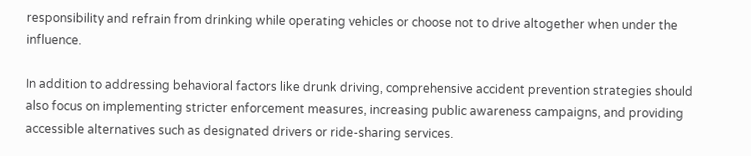responsibility and refrain from drinking while operating vehicles or choose not to drive altogether when under the influence.

In addition to addressing behavioral factors like drunk driving, comprehensive accident prevention strategies should also focus on implementing stricter enforcement measures, increasing public awareness campaigns, and providing accessible alternatives such as designated drivers or ride-sharing services.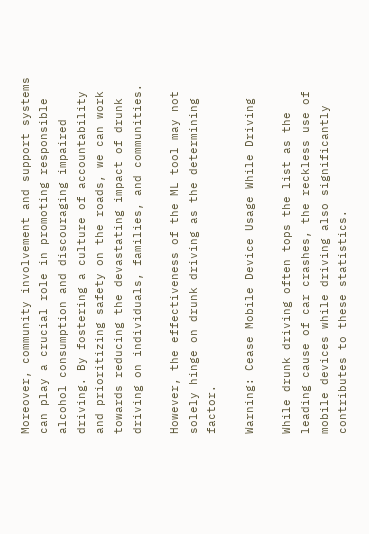Moreover, community involvement and support systems can play a crucial role in promoting responsible alcohol consumption and discouraging impaired driving. By fostering a culture of accountability and prioritizing safety on the roads, we can work towards reducing the devastating impact of drunk driving on individuals, families, and communities.

However, the effectiveness of the ML tool may not solely hinge on drunk driving as the determining factor.

Warning: Cease Mobile Device Usage While Driving

While drunk driving often tops the list as the leading cause of car crashes, the reckless use of mobile devices while driving also significantly contributes to these statistics.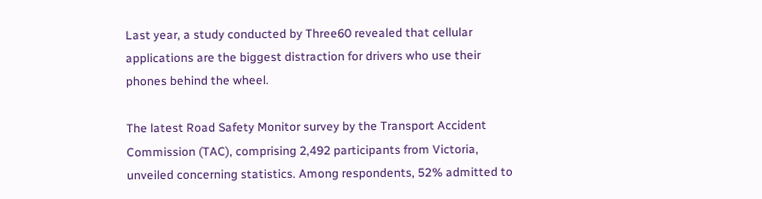Last year, a study conducted by Three60 revealed that cellular applications are the biggest distraction for drivers who use their phones behind the wheel.

The latest Road Safety Monitor survey by the Transport Accident Commission (TAC), comprising 2,492 participants from Victoria, unveiled concerning statistics. Among respondents, 52% admitted to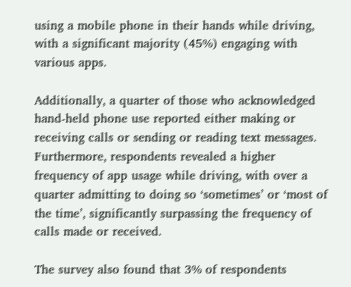using a mobile phone in their hands while driving, with a significant majority (45%) engaging with various apps.

Additionally, a quarter of those who acknowledged hand-held phone use reported either making or receiving calls or sending or reading text messages. Furthermore, respondents revealed a higher frequency of app usage while driving, with over a quarter admitting to doing so ‘sometimes’ or ‘most of the time’, significantly surpassing the frequency of calls made or received.

The survey also found that 3% of respondents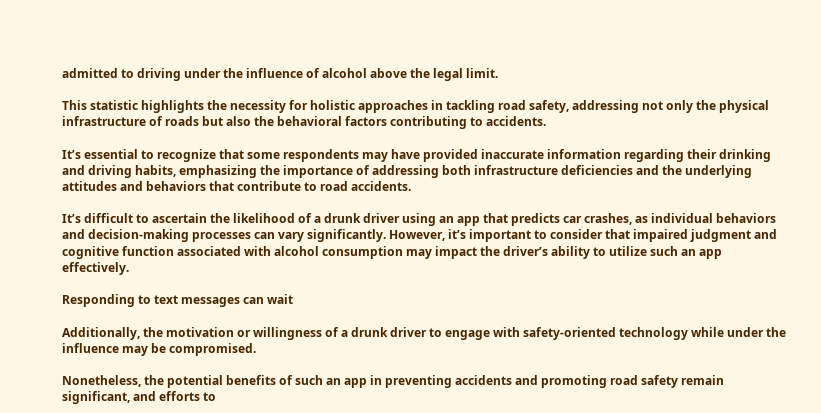admitted to driving under the influence of alcohol above the legal limit.

This statistic highlights the necessity for holistic approaches in tackling road safety, addressing not only the physical infrastructure of roads but also the behavioral factors contributing to accidents.

It’s essential to recognize that some respondents may have provided inaccurate information regarding their drinking and driving habits, emphasizing the importance of addressing both infrastructure deficiencies and the underlying attitudes and behaviors that contribute to road accidents.

It’s difficult to ascertain the likelihood of a drunk driver using an app that predicts car crashes, as individual behaviors and decision-making processes can vary significantly. However, it’s important to consider that impaired judgment and cognitive function associated with alcohol consumption may impact the driver’s ability to utilize such an app effectively.

Responding to text messages can wait

Additionally, the motivation or willingness of a drunk driver to engage with safety-oriented technology while under the influence may be compromised.

Nonetheless, the potential benefits of such an app in preventing accidents and promoting road safety remain significant, and efforts to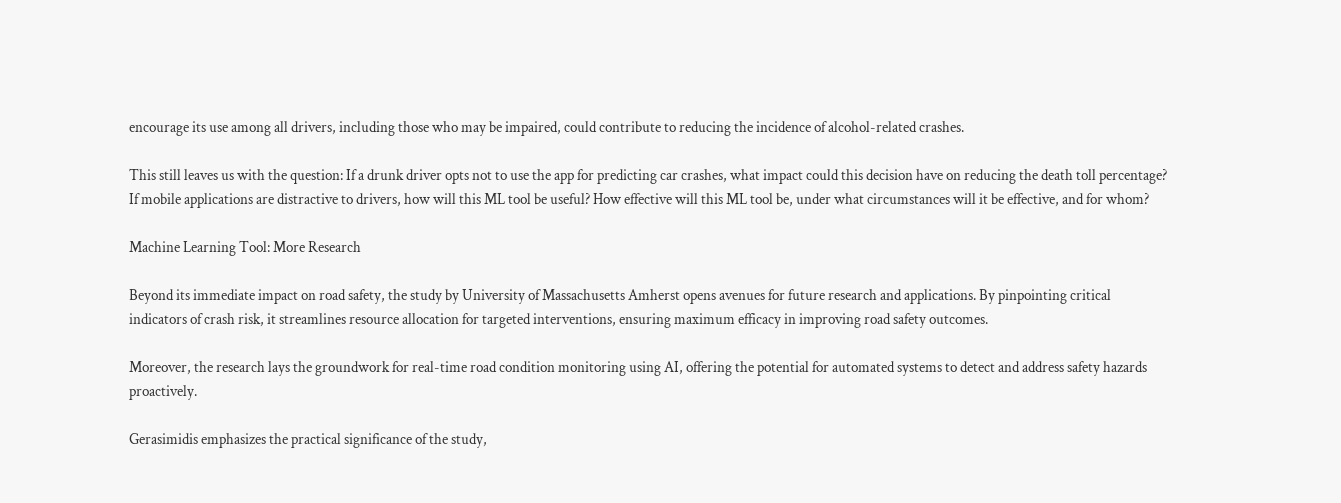encourage its use among all drivers, including those who may be impaired, could contribute to reducing the incidence of alcohol-related crashes.

This still leaves us with the question: If a drunk driver opts not to use the app for predicting car crashes, what impact could this decision have on reducing the death toll percentage? If mobile applications are distractive to drivers, how will this ML tool be useful? How effective will this ML tool be, under what circumstances will it be effective, and for whom?

Machine Learning Tool: More Research

Beyond its immediate impact on road safety, the study by University of Massachusetts Amherst opens avenues for future research and applications. By pinpointing critical indicators of crash risk, it streamlines resource allocation for targeted interventions, ensuring maximum efficacy in improving road safety outcomes.

Moreover, the research lays the groundwork for real-time road condition monitoring using AI, offering the potential for automated systems to detect and address safety hazards proactively.

Gerasimidis emphasizes the practical significance of the study,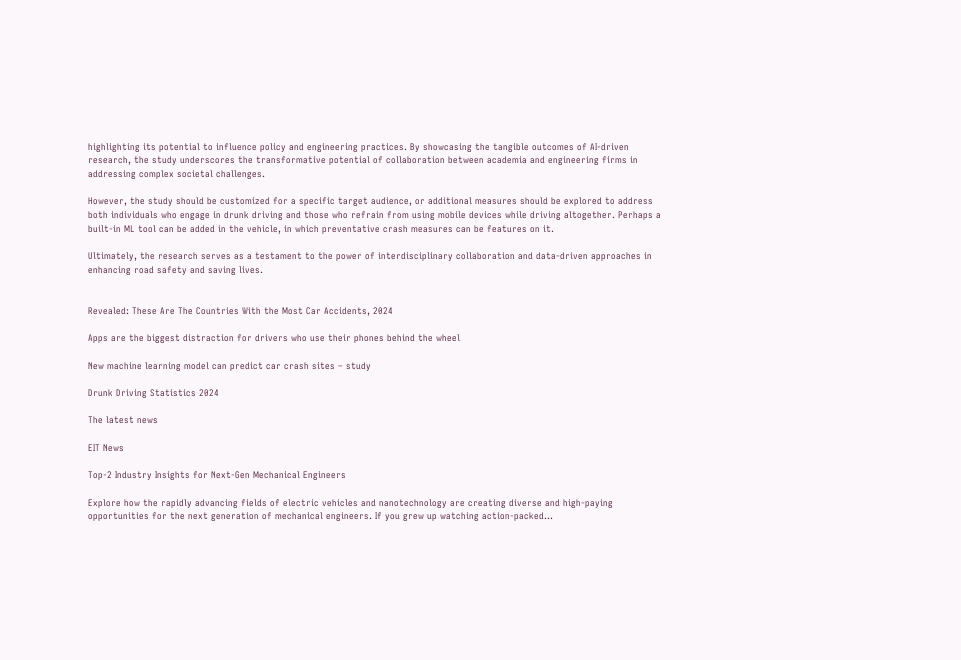highlighting its potential to influence policy and engineering practices. By showcasing the tangible outcomes of AI-driven research, the study underscores the transformative potential of collaboration between academia and engineering firms in addressing complex societal challenges.

However, the study should be customized for a specific target audience, or additional measures should be explored to address both individuals who engage in drunk driving and those who refrain from using mobile devices while driving altogether. Perhaps a built-in ML tool can be added in the vehicle, in which preventative crash measures can be features on it.

Ultimately, the research serves as a testament to the power of interdisciplinary collaboration and data-driven approaches in enhancing road safety and saving lives.


Revealed: These Are The Countries With the Most Car Accidents, 2024

Apps are the biggest distraction for drivers who use their phones behind the wheel

New machine learning model can predict car crash sites – study

Drunk Driving Statistics 2024

The latest news

EIT News

Top-2 Industry Insights for Next-Gen Mechanical Engineers

Explore how the rapidly advancing fields of electric vehicles and nanotechnology are creating diverse and high-paying opportunities for the next generation of mechanical engineers. If you grew up watching action-packed...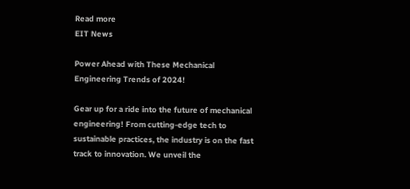Read more
EIT News

Power Ahead with These Mechanical Engineering Trends of 2024!

Gear up for a ride into the future of mechanical engineering! From cutting-edge tech to sustainable practices, the industry is on the fast track to innovation. We unveil the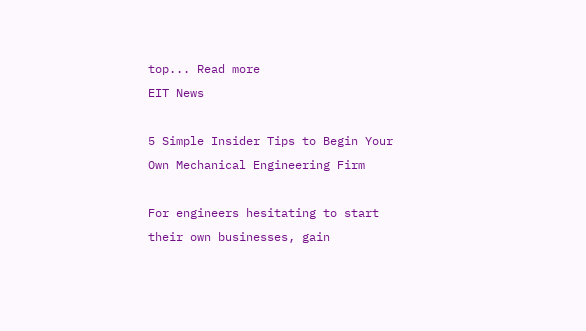top... Read more
EIT News

5 Simple Insider Tips to Begin Your Own Mechanical Engineering Firm

For engineers hesitating to start their own businesses, gain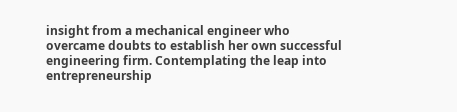insight from a mechanical engineer who overcame doubts to establish her own successful engineering firm. Contemplating the leap into entrepreneurship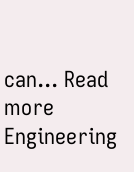can... Read more
Engineering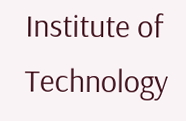Institute of Technology